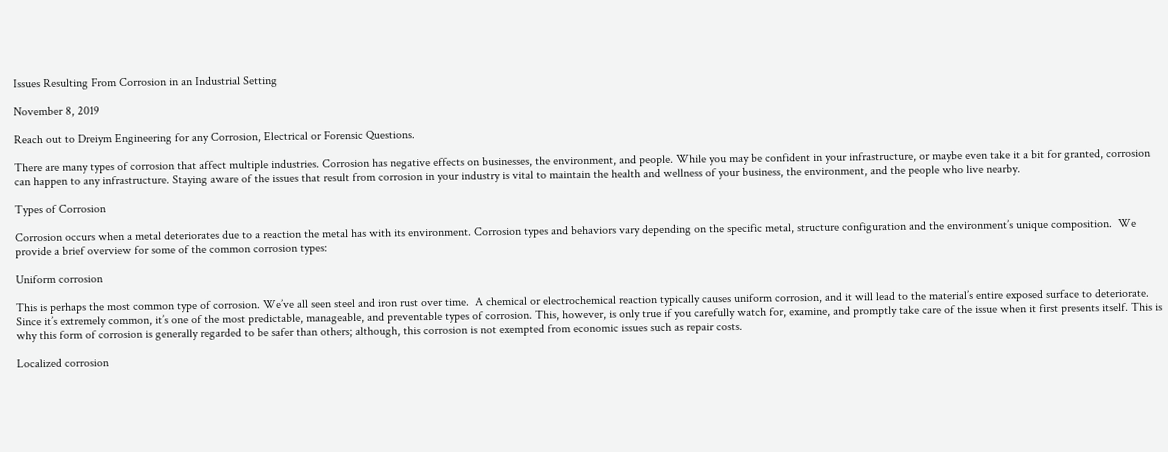Issues Resulting From Corrosion in an Industrial Setting

November 8, 2019

Reach out to Dreiym Engineering for any Corrosion, Electrical or Forensic Questions.

There are many types of corrosion that affect multiple industries. Corrosion has negative effects on businesses, the environment, and people. While you may be confident in your infrastructure, or maybe even take it a bit for granted, corrosion can happen to any infrastructure. Staying aware of the issues that result from corrosion in your industry is vital to maintain the health and wellness of your business, the environment, and the people who live nearby.

Types of Corrosion

Corrosion occurs when a metal deteriorates due to a reaction the metal has with its environment. Corrosion types and behaviors vary depending on the specific metal, structure configuration and the environment’s unique composition.  We provide a brief overview for some of the common corrosion types:

Uniform corrosion

This is perhaps the most common type of corrosion. We’ve all seen steel and iron rust over time.  A chemical or electrochemical reaction typically causes uniform corrosion, and it will lead to the material’s entire exposed surface to deteriorate. Since it’s extremely common, it’s one of the most predictable, manageable, and preventable types of corrosion. This, however, is only true if you carefully watch for, examine, and promptly take care of the issue when it first presents itself. This is why this form of corrosion is generally regarded to be safer than others; although, this corrosion is not exempted from economic issues such as repair costs.

Localized corrosion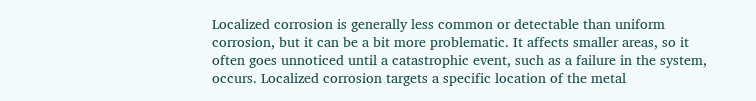Localized corrosion is generally less common or detectable than uniform corrosion, but it can be a bit more problematic. It affects smaller areas, so it often goes unnoticed until a catastrophic event, such as a failure in the system, occurs. Localized corrosion targets a specific location of the metal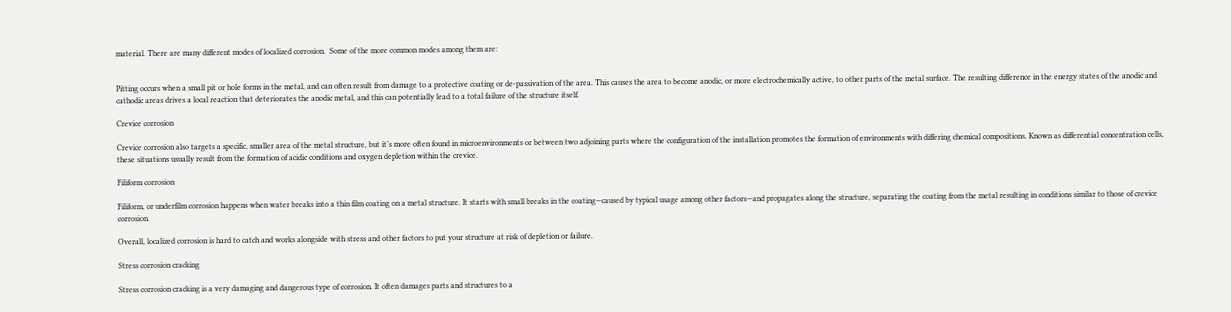material. There are many different modes of localized corrosion.  Some of the more common modes among them are:


Pitting occurs when a small pit or hole forms in the metal, and can often result from damage to a protective coating or de-passivation of the area. This causes the area to become anodic, or more electrochemically active, to other parts of the metal surface. The resulting difference in the energy states of the anodic and cathodic areas drives a local reaction that deteriorates the anodic metal, and this can potentially lead to a total failure of the structure itself.

Crevice corrosion

Crevice corrosion also targets a specific, smaller area of the metal structure, but it’s more often found in microenvironments or between two adjoining parts where the configuration of the installation promotes the formation of environments with differing chemical compositions. Known as differential concentration cells, these situations usually result from the formation of acidic conditions and oxygen depletion within the crevice.

Filiform corrosion

Filiform, or underfilm corrosion happens when water breaks into a thin film coating on a metal structure. It starts with small breaks in the coating—caused by typical usage among other factors—and propagates along the structure, separating the coating from the metal resulting in conditions similar to those of crevice corrosion.

Overall, localized corrosion is hard to catch and works alongside with stress and other factors to put your structure at risk of depletion or failure.

Stress corrosion cracking

Stress corrosion cracking is a very damaging and dangerous type of corrosion. It often damages parts and structures to a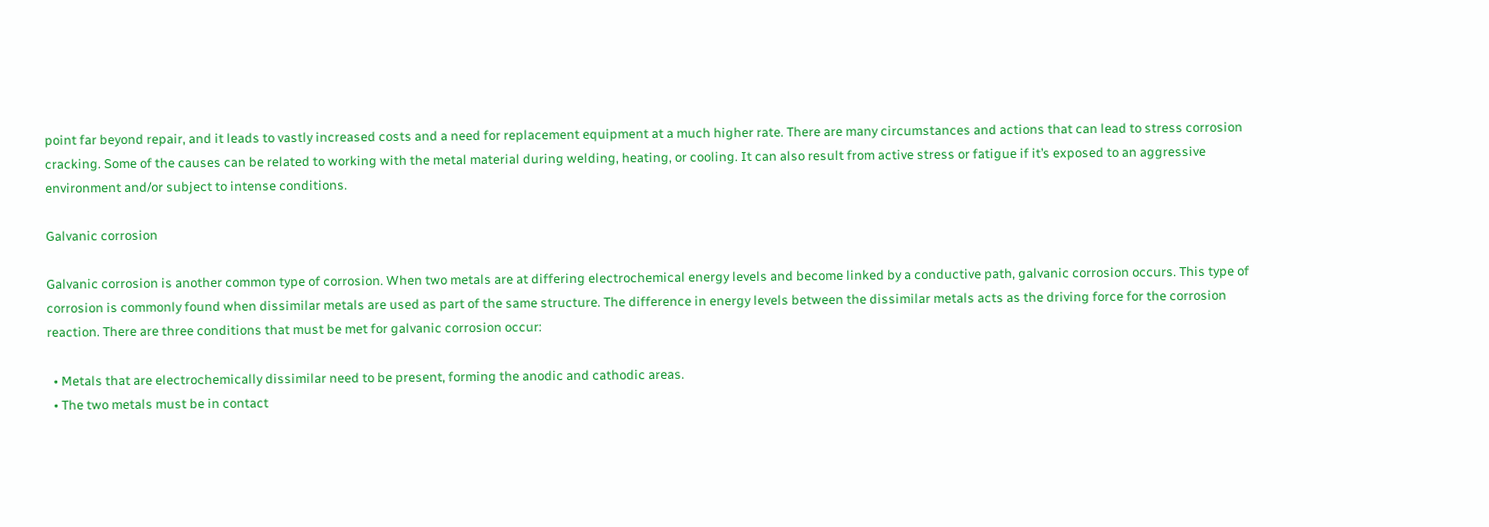point far beyond repair, and it leads to vastly increased costs and a need for replacement equipment at a much higher rate. There are many circumstances and actions that can lead to stress corrosion cracking. Some of the causes can be related to working with the metal material during welding, heating, or cooling. It can also result from active stress or fatigue if it’s exposed to an aggressive environment and/or subject to intense conditions.

Galvanic corrosion

Galvanic corrosion is another common type of corrosion. When two metals are at differing electrochemical energy levels and become linked by a conductive path, galvanic corrosion occurs. This type of corrosion is commonly found when dissimilar metals are used as part of the same structure. The difference in energy levels between the dissimilar metals acts as the driving force for the corrosion reaction. There are three conditions that must be met for galvanic corrosion occur:

  • Metals that are electrochemically dissimilar need to be present, forming the anodic and cathodic areas.
  • The two metals must be in contact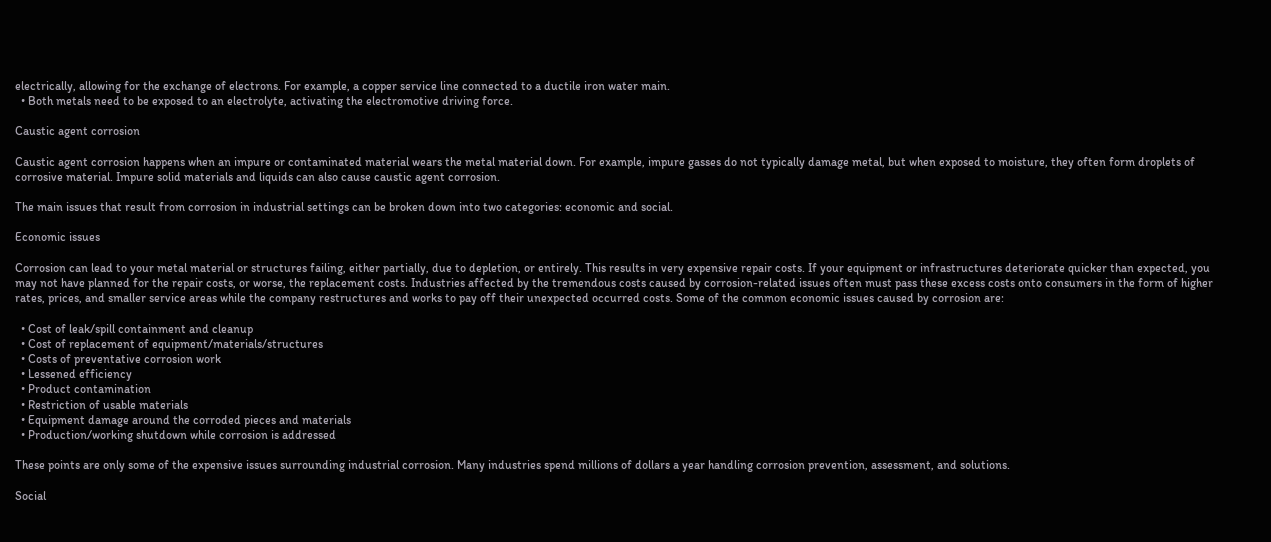electrically, allowing for the exchange of electrons. For example, a copper service line connected to a ductile iron water main.
  • Both metals need to be exposed to an electrolyte, activating the electromotive driving force.

Caustic agent corrosion

Caustic agent corrosion happens when an impure or contaminated material wears the metal material down. For example, impure gasses do not typically damage metal, but when exposed to moisture, they often form droplets of corrosive material. Impure solid materials and liquids can also cause caustic agent corrosion.

The main issues that result from corrosion in industrial settings can be broken down into two categories: economic and social.

Economic issues

Corrosion can lead to your metal material or structures failing, either partially, due to depletion, or entirely. This results in very expensive repair costs. If your equipment or infrastructures deteriorate quicker than expected, you may not have planned for the repair costs, or worse, the replacement costs. Industries affected by the tremendous costs caused by corrosion-related issues often must pass these excess costs onto consumers in the form of higher rates, prices, and smaller service areas while the company restructures and works to pay off their unexpected occurred costs. Some of the common economic issues caused by corrosion are:

  • Cost of leak/spill containment and cleanup
  • Cost of replacement of equipment/materials/structures
  • Costs of preventative corrosion work
  • Lessened efficiency
  • Product contamination
  • Restriction of usable materials
  • Equipment damage around the corroded pieces and materials
  • Production/working shutdown while corrosion is addressed

These points are only some of the expensive issues surrounding industrial corrosion. Many industries spend millions of dollars a year handling corrosion prevention, assessment, and solutions.

Social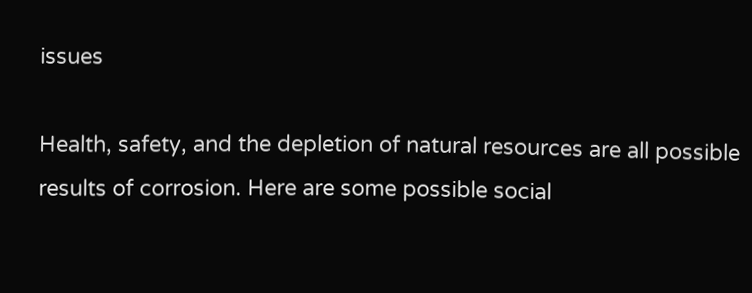issues

Health, safety, and the depletion of natural resources are all possible results of corrosion. Here are some possible social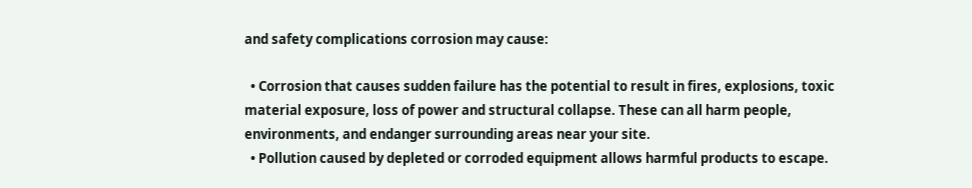and safety complications corrosion may cause:

  • Corrosion that causes sudden failure has the potential to result in fires, explosions, toxic material exposure, loss of power and structural collapse. These can all harm people, environments, and endanger surrounding areas near your site.
  • Pollution caused by depleted or corroded equipment allows harmful products to escape.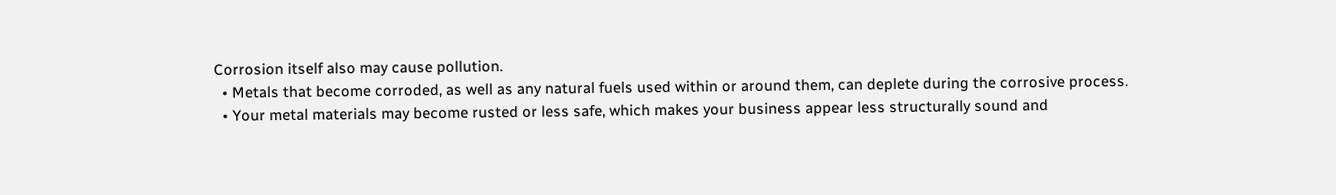Corrosion itself also may cause pollution.
  • Metals that become corroded, as well as any natural fuels used within or around them, can deplete during the corrosive process.
  • Your metal materials may become rusted or less safe, which makes your business appear less structurally sound and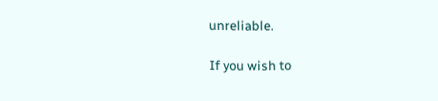unreliable.

If you wish to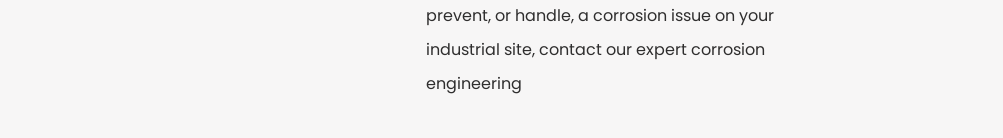prevent, or handle, a corrosion issue on your industrial site, contact our expert corrosion engineering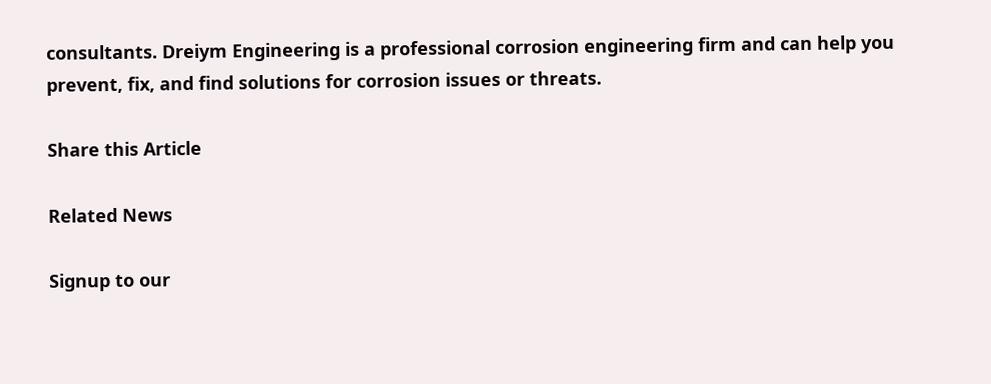consultants. Dreiym Engineering is a professional corrosion engineering firm and can help you prevent, fix, and find solutions for corrosion issues or threats.

Share this Article

Related News

Signup to our